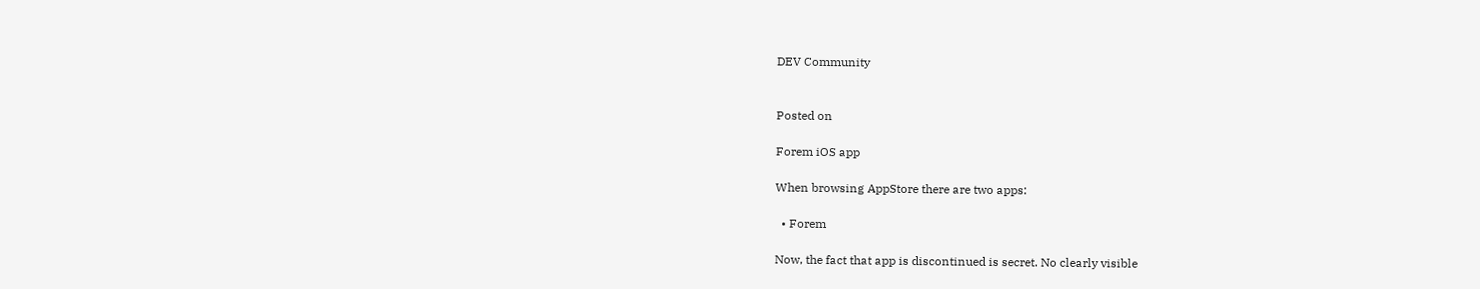DEV Community


Posted on

Forem iOS app

When browsing AppStore there are two apps:

  • Forem

Now, the fact that app is discontinued is secret. No clearly visible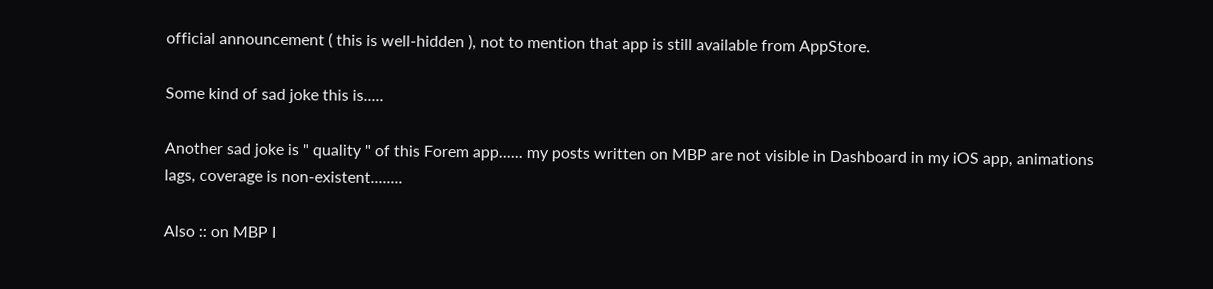official announcement ( this is well-hidden ), not to mention that app is still available from AppStore.

Some kind of sad joke this is.....

Another sad joke is " quality " of this Forem app...... my posts written on MBP are not visible in Dashboard in my iOS app, animations lags, coverage is non-existent........

Also :: on MBP I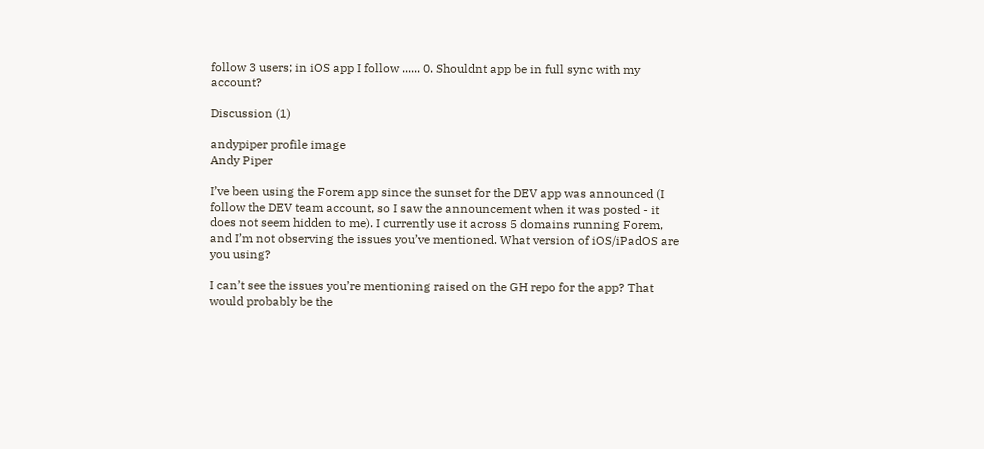follow 3 users; in iOS app I follow ...... 0. Shouldnt app be in full sync with my account?

Discussion (1)

andypiper profile image
Andy Piper

I’ve been using the Forem app since the sunset for the DEV app was announced (I follow the DEV team account, so I saw the announcement when it was posted - it does not seem hidden to me). I currently use it across 5 domains running Forem, and I’m not observing the issues you’ve mentioned. What version of iOS/iPadOS are you using?

I can’t see the issues you’re mentioning raised on the GH repo for the app? That would probably be the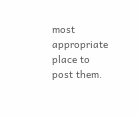most appropriate place to post them.